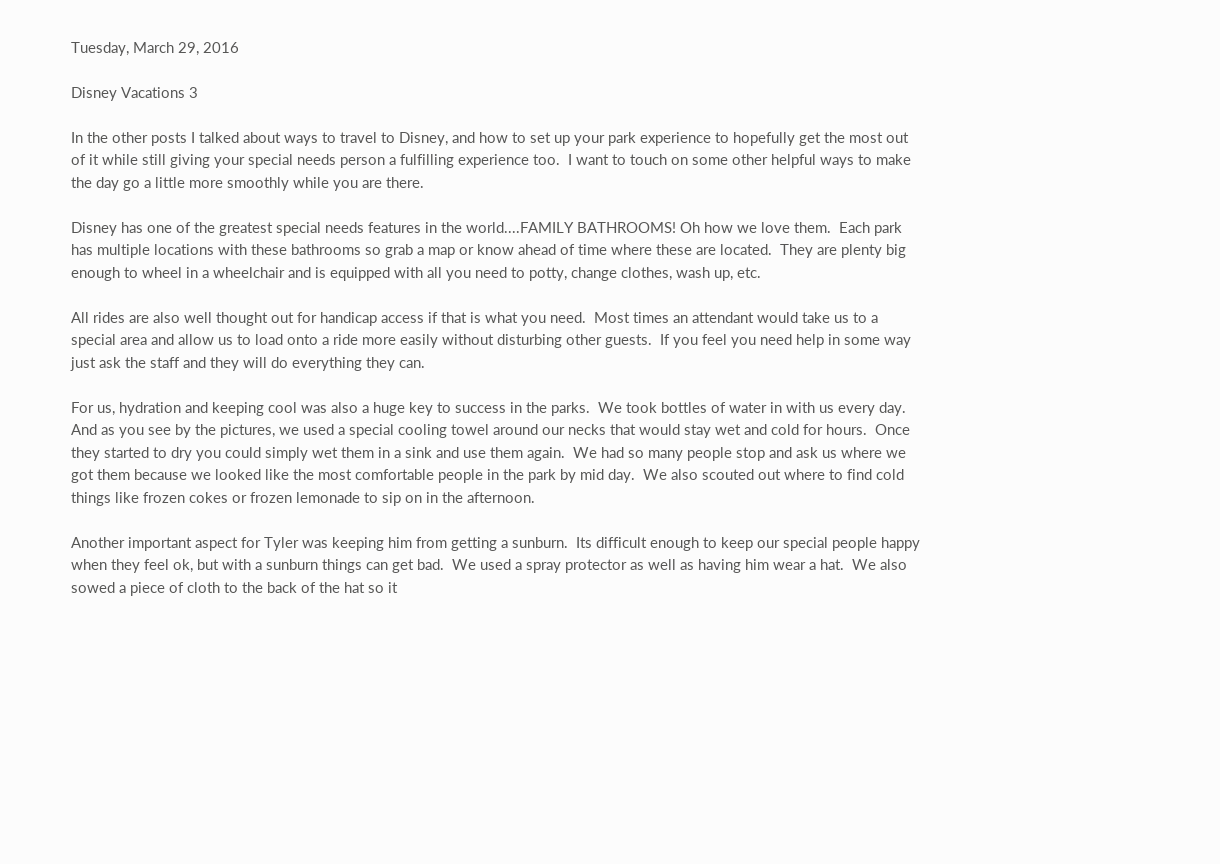Tuesday, March 29, 2016

Disney Vacations 3

In the other posts I talked about ways to travel to Disney, and how to set up your park experience to hopefully get the most out of it while still giving your special needs person a fulfilling experience too.  I want to touch on some other helpful ways to make the day go a little more smoothly while you are there.

Disney has one of the greatest special needs features in the world....FAMILY BATHROOMS! Oh how we love them.  Each park has multiple locations with these bathrooms so grab a map or know ahead of time where these are located.  They are plenty big enough to wheel in a wheelchair and is equipped with all you need to potty, change clothes, wash up, etc.

All rides are also well thought out for handicap access if that is what you need.  Most times an attendant would take us to a special area and allow us to load onto a ride more easily without disturbing other guests.  If you feel you need help in some way just ask the staff and they will do everything they can.

For us, hydration and keeping cool was also a huge key to success in the parks.  We took bottles of water in with us every day.  And as you see by the pictures, we used a special cooling towel around our necks that would stay wet and cold for hours.  Once they started to dry you could simply wet them in a sink and use them again.  We had so many people stop and ask us where we got them because we looked like the most comfortable people in the park by mid day.  We also scouted out where to find cold things like frozen cokes or frozen lemonade to sip on in the afternoon.

Another important aspect for Tyler was keeping him from getting a sunburn.  Its difficult enough to keep our special people happy when they feel ok, but with a sunburn things can get bad.  We used a spray protector as well as having him wear a hat.  We also sowed a piece of cloth to the back of the hat so it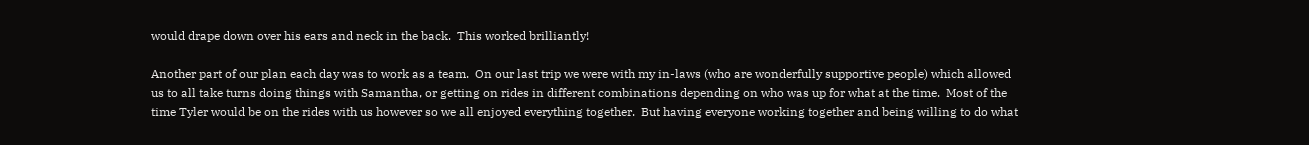would drape down over his ears and neck in the back.  This worked brilliantly!

Another part of our plan each day was to work as a team.  On our last trip we were with my in-laws (who are wonderfully supportive people) which allowed us to all take turns doing things with Samantha, or getting on rides in different combinations depending on who was up for what at the time.  Most of the time Tyler would be on the rides with us however so we all enjoyed everything together.  But having everyone working together and being willing to do what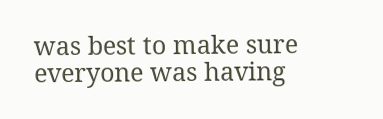was best to make sure everyone was having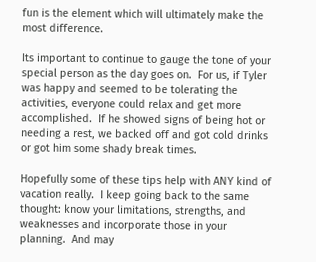fun is the element which will ultimately make the most difference.

Its important to continue to gauge the tone of your special person as the day goes on.  For us, if Tyler was happy and seemed to be tolerating the activities, everyone could relax and get more accomplished.  If he showed signs of being hot or needing a rest, we backed off and got cold drinks or got him some shady break times.

Hopefully some of these tips help with ANY kind of vacation really.  I keep going back to the same thought: know your limitations, strengths, and weaknesses and incorporate those in your planning.  And may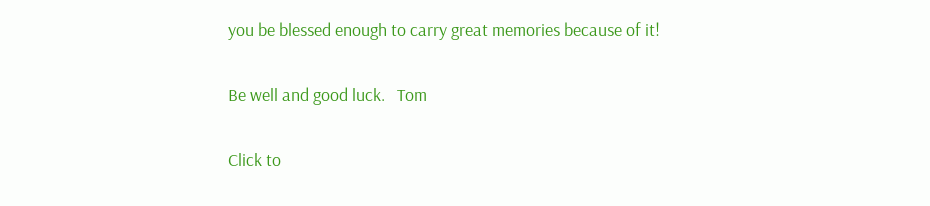you be blessed enough to carry great memories because of it!

Be well and good luck.   Tom

Click to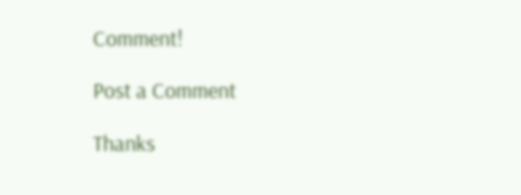Comment!

Post a Comment

Thanks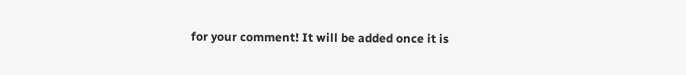for your comment! It will be added once it is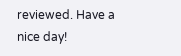reviewed. Have a nice day!